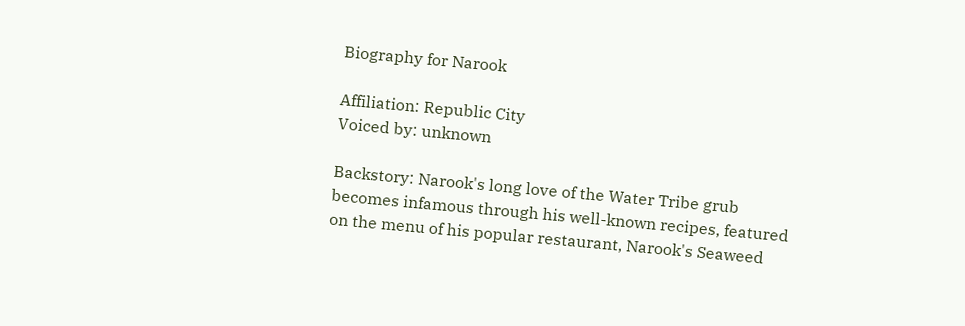Biography for Narook

Affiliation: Republic City
Voiced by: unknown

Backstory: Narook's long love of the Water Tribe grub becomes infamous through his well-known recipes, featured on the menu of his popular restaurant, Narook's Seaweed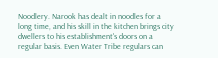Noodlery. Narook has dealt in noodles for a long time, and his skill in the kitchen brings city dwellers to his establishment's doors on a regular basis. Even Water Tribe regulars can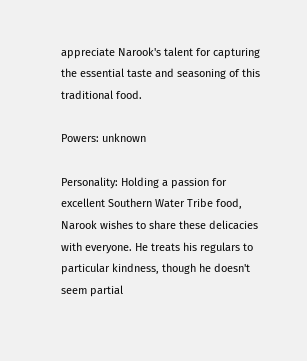appreciate Narook's talent for capturing the essential taste and seasoning of this traditional food.

Powers: unknown

Personality: Holding a passion for excellent Southern Water Tribe food, Narook wishes to share these delicacies with everyone. He treats his regulars to particular kindness, though he doesn't seem partial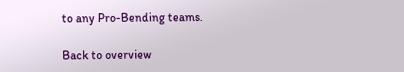to any Pro-Bending teams.

Back to overview